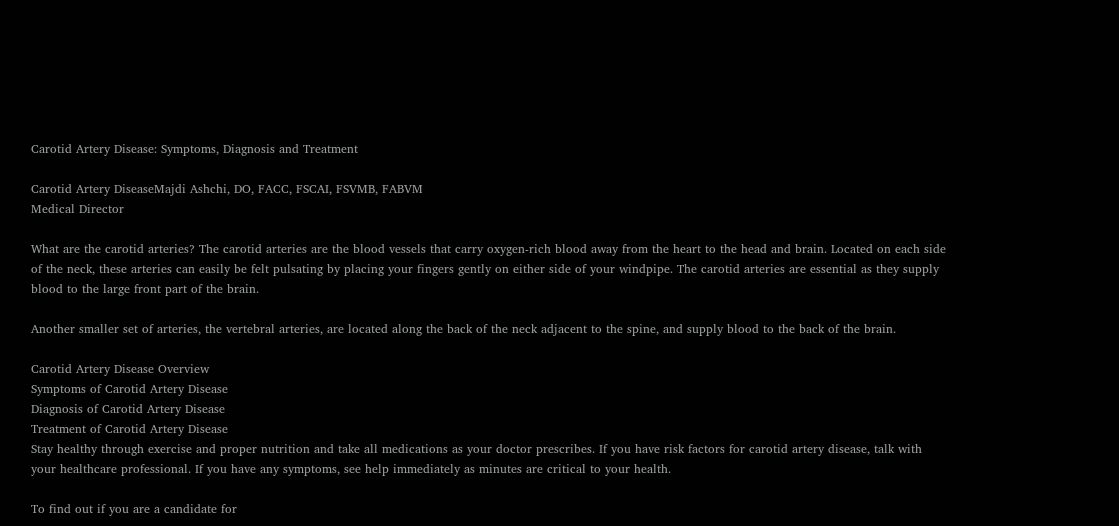Carotid Artery Disease: Symptoms, Diagnosis and Treatment

Carotid Artery DiseaseMajdi Ashchi, DO, FACC, FSCAI, FSVMB, FABVM
Medical Director

What are the carotid arteries? The carotid arteries are the blood vessels that carry oxygen-rich blood away from the heart to the head and brain. Located on each side of the neck, these arteries can easily be felt pulsating by placing your fingers gently on either side of your windpipe. The carotid arteries are essential as they supply blood to the large front part of the brain.

Another smaller set of arteries, the vertebral arteries, are located along the back of the neck adjacent to the spine, and supply blood to the back of the brain.

Carotid Artery Disease Overview
Symptoms of Carotid Artery Disease
Diagnosis of Carotid Artery Disease
Treatment of Carotid Artery Disease
Stay healthy through exercise and proper nutrition and take all medications as your doctor prescribes. If you have risk factors for carotid artery disease, talk with your healthcare professional. If you have any symptoms, see help immediately as minutes are critical to your health.

To find out if you are a candidate for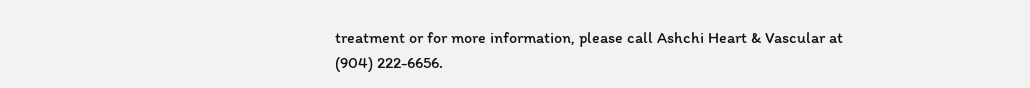treatment or for more information, please call Ashchi Heart & Vascular at (904) 222-6656.